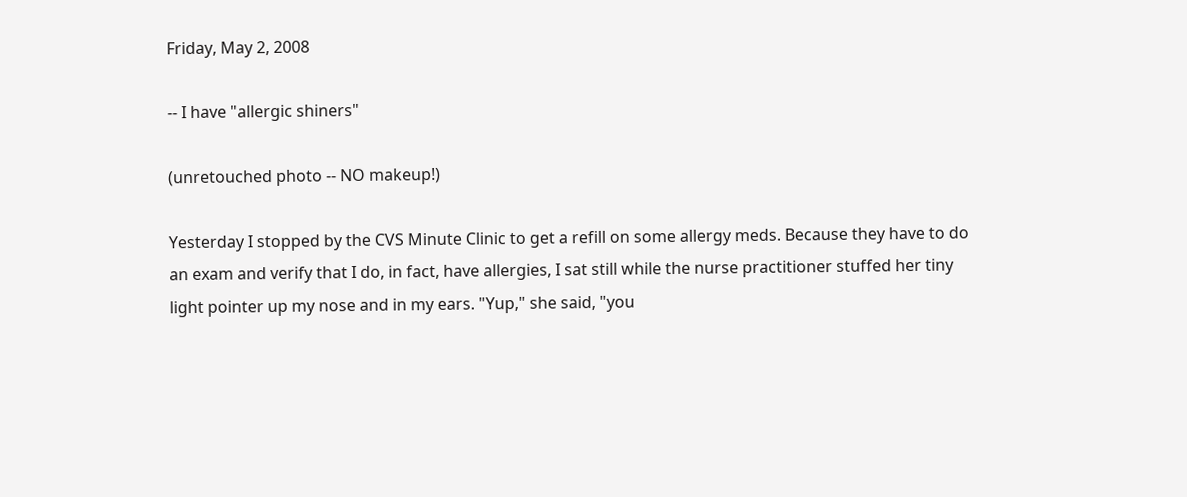Friday, May 2, 2008

-- I have "allergic shiners"

(unretouched photo -- NO makeup!)

Yesterday I stopped by the CVS Minute Clinic to get a refill on some allergy meds. Because they have to do an exam and verify that I do, in fact, have allergies, I sat still while the nurse practitioner stuffed her tiny light pointer up my nose and in my ears. "Yup," she said, "you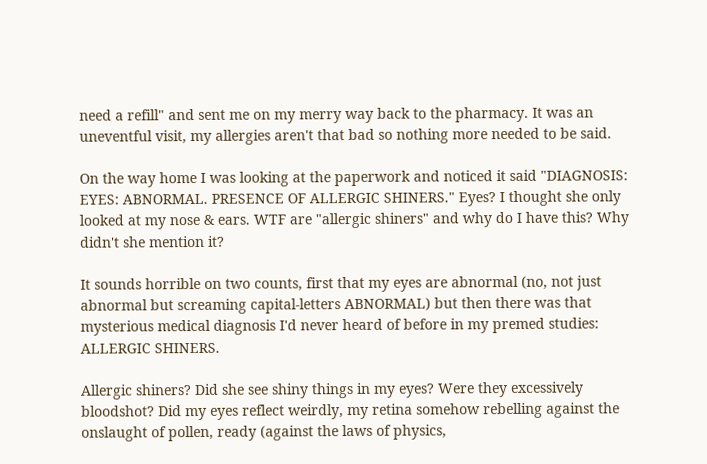need a refill" and sent me on my merry way back to the pharmacy. It was an uneventful visit, my allergies aren't that bad so nothing more needed to be said.

On the way home I was looking at the paperwork and noticed it said "DIAGNOSIS: EYES: ABNORMAL. PRESENCE OF ALLERGIC SHINERS." Eyes? I thought she only looked at my nose & ears. WTF are "allergic shiners" and why do I have this? Why didn't she mention it?

It sounds horrible on two counts, first that my eyes are abnormal (no, not just abnormal but screaming capital-letters ABNORMAL) but then there was that mysterious medical diagnosis I'd never heard of before in my premed studies: ALLERGIC SHINERS.

Allergic shiners? Did she see shiny things in my eyes? Were they excessively bloodshot? Did my eyes reflect weirdly, my retina somehow rebelling against the onslaught of pollen, ready (against the laws of physics,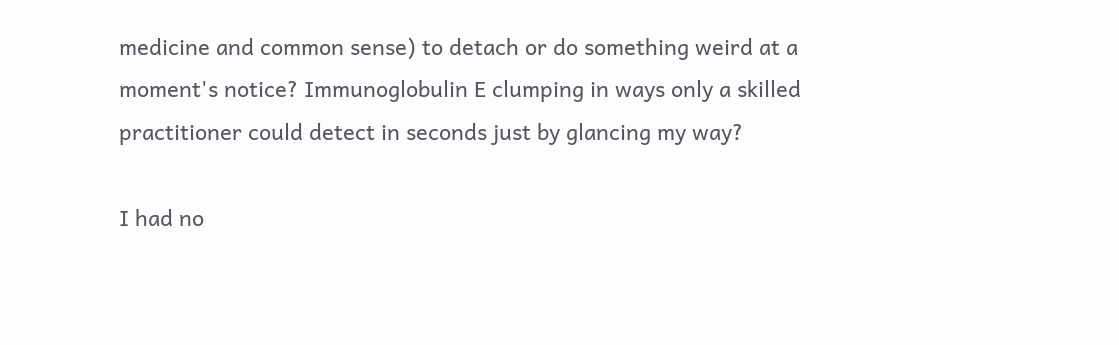medicine and common sense) to detach or do something weird at a moment's notice? Immunoglobulin E clumping in ways only a skilled practitioner could detect in seconds just by glancing my way?

I had no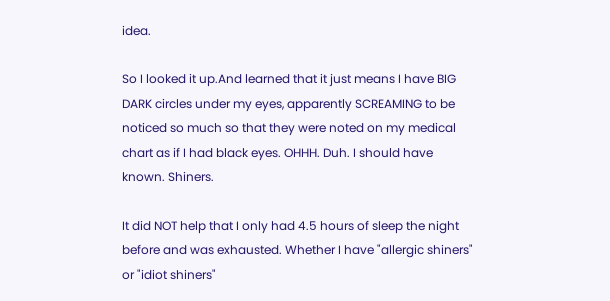idea.

So I looked it up.And learned that it just means I have BIG DARK circles under my eyes, apparently SCREAMING to be noticed so much so that they were noted on my medical chart as if I had black eyes. OHHH. Duh. I should have known. Shiners.

It did NOT help that I only had 4.5 hours of sleep the night before and was exhausted. Whether I have "allergic shiners" or "idiot shiners"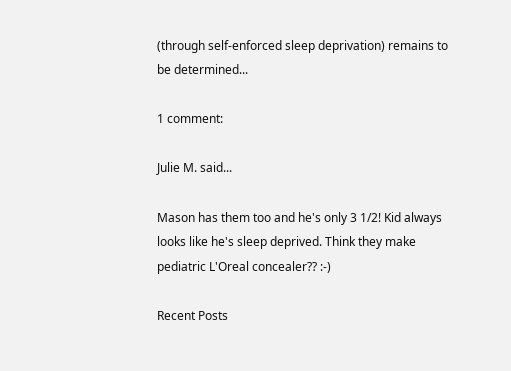(through self-enforced sleep deprivation) remains to be determined...

1 comment:

Julie M. said...

Mason has them too and he's only 3 1/2! Kid always looks like he's sleep deprived. Think they make pediatric L'Oreal concealer?? :-)

Recent Posts